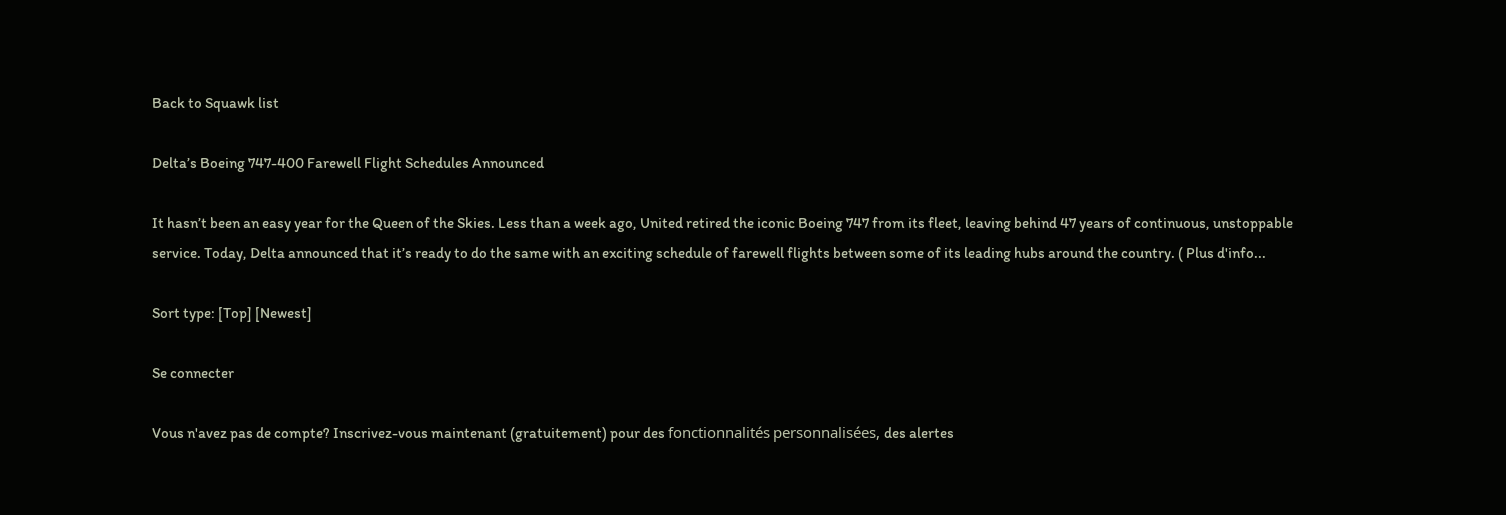Back to Squawk list

Delta’s Boeing 747-400 Farewell Flight Schedules Announced

It hasn’t been an easy year for the Queen of the Skies. Less than a week ago, United retired the iconic Boeing 747 from its fleet, leaving behind 47 years of continuous, unstoppable service. Today, Delta announced that it’s ready to do the same with an exciting schedule of farewell flights between some of its leading hubs around the country. ( Plus d'info...

Sort type: [Top] [Newest]

Se connecter

Vous n'avez pas de compte? Inscrivez-vous maintenant (gratuitement) pour des fonctionnalités personnalisées, des alertes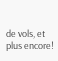de vols, et plus encore!